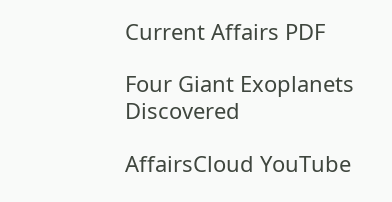Current Affairs PDF

Four Giant Exoplanets Discovered

AffairsCloud YouTube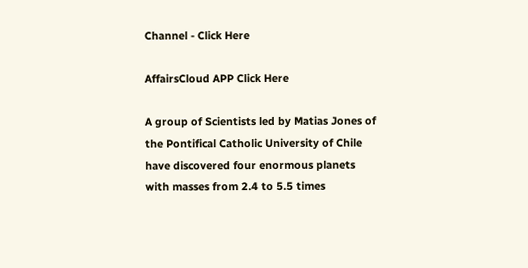Channel - Click Here

AffairsCloud APP Click Here

A group of Scientists led by Matias Jones of the Pontifical Catholic University of Chile have discovered four enormous planets with masses from 2.4 to 5.5 times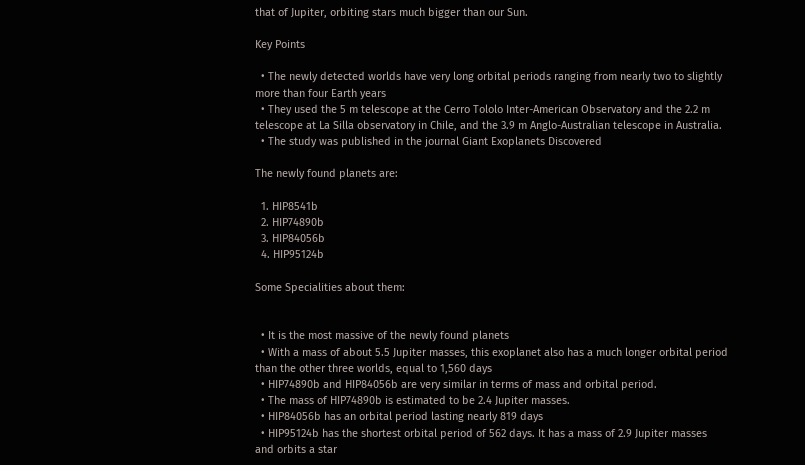that of Jupiter, orbiting stars much bigger than our Sun.

Key Points

  • The newly detected worlds have very long orbital periods ranging from nearly two to slightly more than four Earth years
  • They used the 5 m telescope at the Cerro Tololo Inter-American Observatory and the 2.2 m telescope at La Silla observatory in Chile, and the 3.9 m Anglo-Australian telescope in Australia.
  • The study was published in the journal Giant Exoplanets Discovered

The newly found planets are:

  1. HIP8541b
  2. HIP74890b
  3. HIP84056b
  4. HIP95124b

Some Specialities about them:


  • It is the most massive of the newly found planets
  • With a mass of about 5.5 Jupiter masses, this exoplanet also has a much longer orbital period than the other three worlds, equal to 1,560 days
  • HIP74890b and HIP84056b are very similar in terms of mass and orbital period.
  • The mass of HIP74890b is estimated to be 2.4 Jupiter masses.
  • HIP84056b has an orbital period lasting nearly 819 days
  • HIP95124b has the shortest orbital period of 562 days. It has a mass of 2.9 Jupiter masses and orbits a star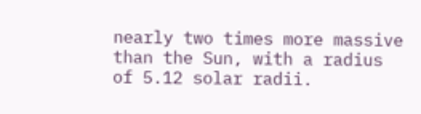nearly two times more massive than the Sun, with a radius of 5.12 solar radii.